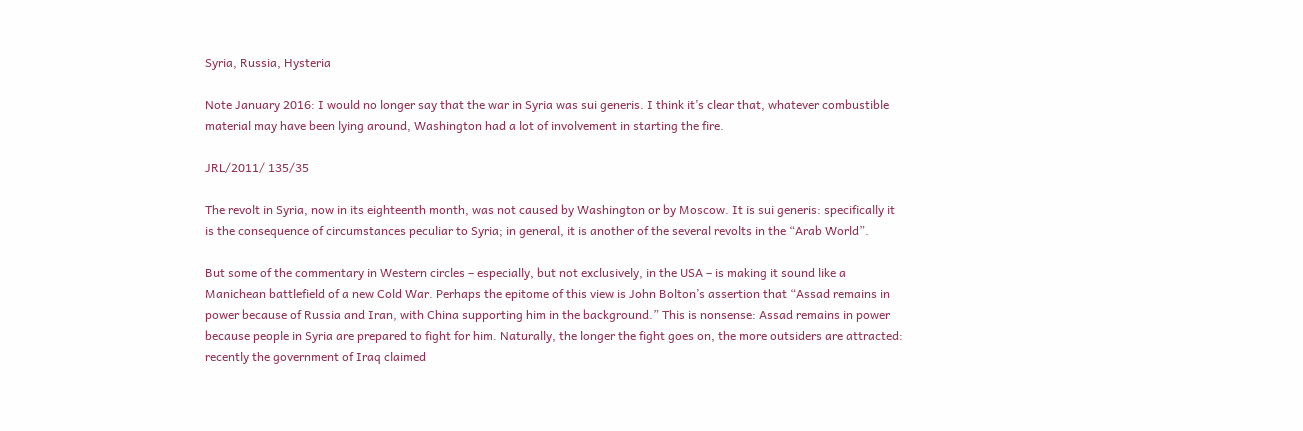Syria, Russia, Hysteria

Note January 2016: I would no longer say that the war in Syria was sui generis. I think it’s clear that, whatever combustible material may have been lying around, Washington had a lot of involvement in starting the fire.

JRL/2011/ 135/35

The revolt in Syria, now in its eighteenth month, was not caused by Washington or by Moscow. It is sui generis: specifically it is the consequence of circumstances peculiar to Syria; in general, it is another of the several revolts in the “Arab World”.

But some of the commentary in Western circles – especially, but not exclusively, in the USA – is making it sound like a Manichean battlefield of a new Cold War. Perhaps the epitome of this view is John Bolton’s assertion that “Assad remains in power because of Russia and Iran, with China supporting him in the background.” This is nonsense: Assad remains in power because people in Syria are prepared to fight for him. Naturally, the longer the fight goes on, the more outsiders are attracted: recently the government of Iraq claimed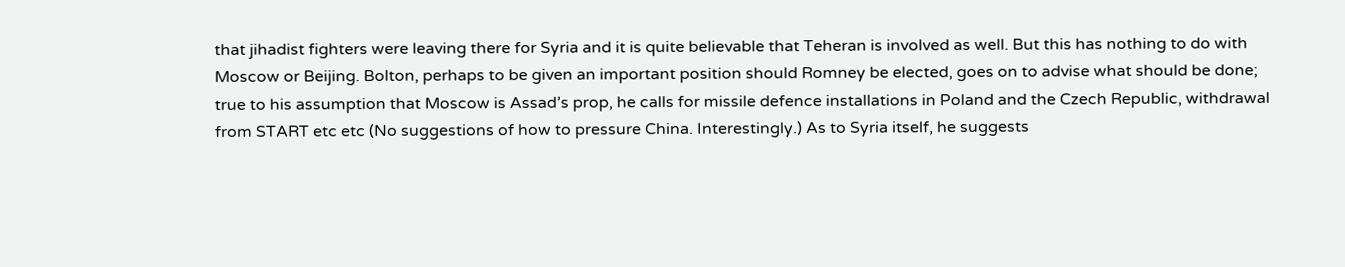that jihadist fighters were leaving there for Syria and it is quite believable that Teheran is involved as well. But this has nothing to do with Moscow or Beijing. Bolton, perhaps to be given an important position should Romney be elected, goes on to advise what should be done; true to his assumption that Moscow is Assad’s prop, he calls for missile defence installations in Poland and the Czech Republic, withdrawal from START etc etc (No suggestions of how to pressure China. Interestingly.) As to Syria itself, he suggests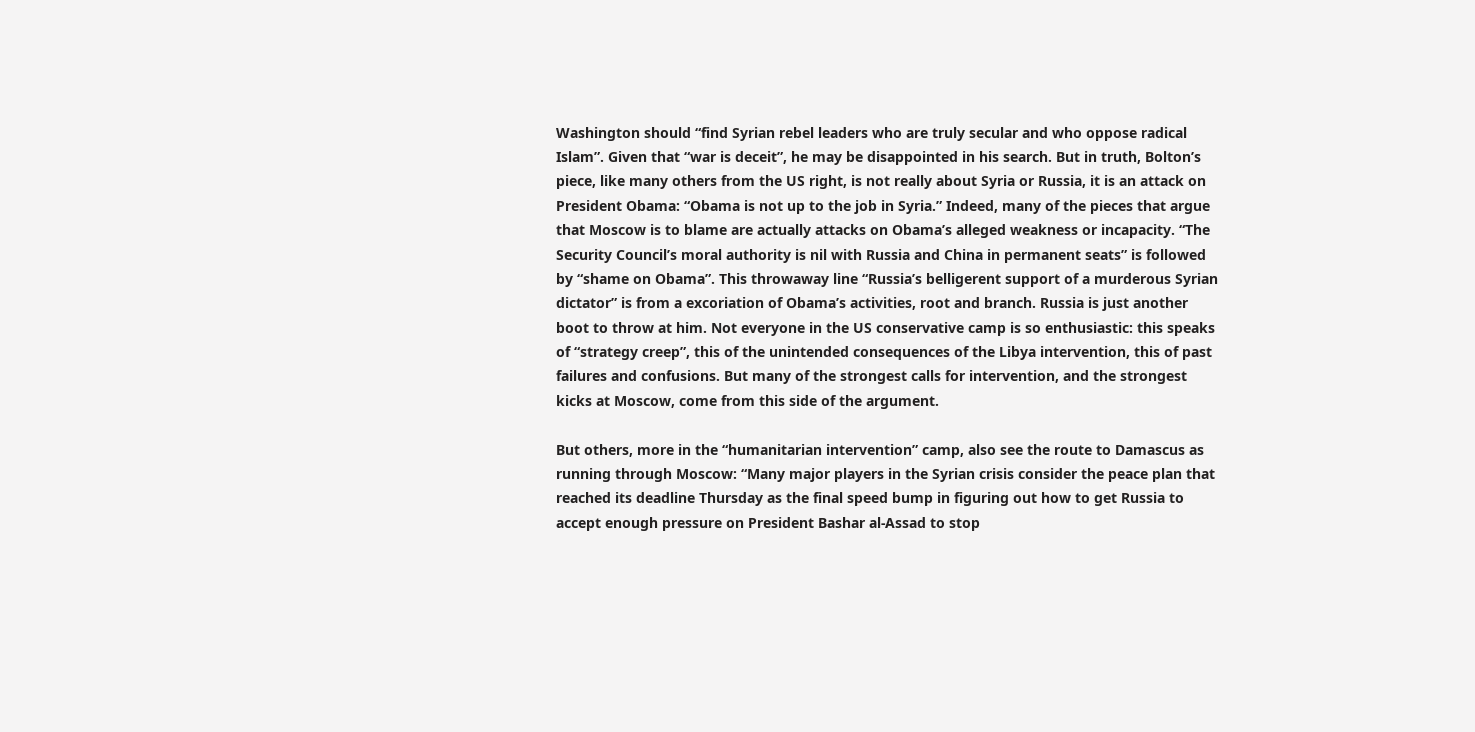Washington should “find Syrian rebel leaders who are truly secular and who oppose radical Islam”. Given that “war is deceit”, he may be disappointed in his search. But in truth, Bolton’s piece, like many others from the US right, is not really about Syria or Russia, it is an attack on President Obama: “Obama is not up to the job in Syria.” Indeed, many of the pieces that argue that Moscow is to blame are actually attacks on Obama’s alleged weakness or incapacity. “The Security Council’s moral authority is nil with Russia and China in permanent seats” is followed by “shame on Obama”. This throwaway line “Russia’s belligerent support of a murderous Syrian dictator” is from a excoriation of Obama’s activities, root and branch. Russia is just another boot to throw at him. Not everyone in the US conservative camp is so enthusiastic: this speaks of “strategy creep”, this of the unintended consequences of the Libya intervention, this of past failures and confusions. But many of the strongest calls for intervention, and the strongest kicks at Moscow, come from this side of the argument.

But others, more in the “humanitarian intervention” camp, also see the route to Damascus as running through Moscow: “Many major players in the Syrian crisis consider the peace plan that reached its deadline Thursday as the final speed bump in figuring out how to get Russia to accept enough pressure on President Bashar al-Assad to stop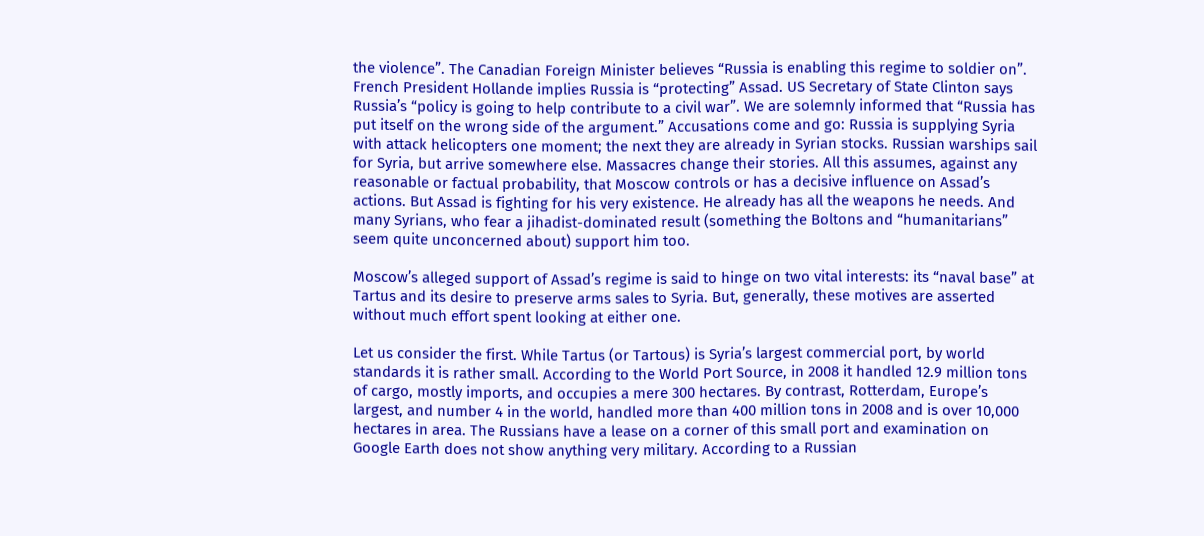the violence”. The Canadian Foreign Minister believes “Russia is enabling this regime to soldier on”. French President Hollande implies Russia is “protecting” Assad. US Secretary of State Clinton says Russia’s “policy is going to help contribute to a civil war”. We are solemnly informed that “Russia has put itself on the wrong side of the argument.” Accusations come and go: Russia is supplying Syria with attack helicopters one moment; the next they are already in Syrian stocks. Russian warships sail for Syria, but arrive somewhere else. Massacres change their stories. All this assumes, against any reasonable or factual probability, that Moscow controls or has a decisive influence on Assad’s actions. But Assad is fighting for his very existence. He already has all the weapons he needs. And many Syrians, who fear a jihadist-dominated result (something the Boltons and “humanitarians” seem quite unconcerned about) support him too.

Moscow’s alleged support of Assad’s regime is said to hinge on two vital interests: its “naval base” at Tartus and its desire to preserve arms sales to Syria. But, generally, these motives are asserted without much effort spent looking at either one.

Let us consider the first. While Tartus (or Tartous) is Syria’s largest commercial port, by world standards it is rather small. According to the World Port Source, in 2008 it handled 12.9 million tons of cargo, mostly imports, and occupies a mere 300 hectares. By contrast, Rotterdam, Europe’s largest, and number 4 in the world, handled more than 400 million tons in 2008 and is over 10,000 hectares in area. The Russians have a lease on a corner of this small port and examination on Google Earth does not show anything very military. According to a Russian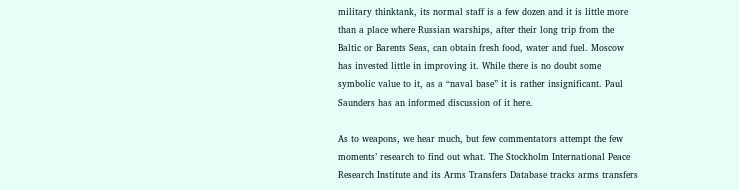military thinktank, its normal staff is a few dozen and it is little more than a place where Russian warships, after their long trip from the Baltic or Barents Seas, can obtain fresh food, water and fuel. Moscow has invested little in improving it. While there is no doubt some symbolic value to it, as a “naval base” it is rather insignificant. Paul Saunders has an informed discussion of it here.

As to weapons, we hear much, but few commentators attempt the few moments’ research to find out what. The Stockholm International Peace Research Institute and its Arms Transfers Database tracks arms transfers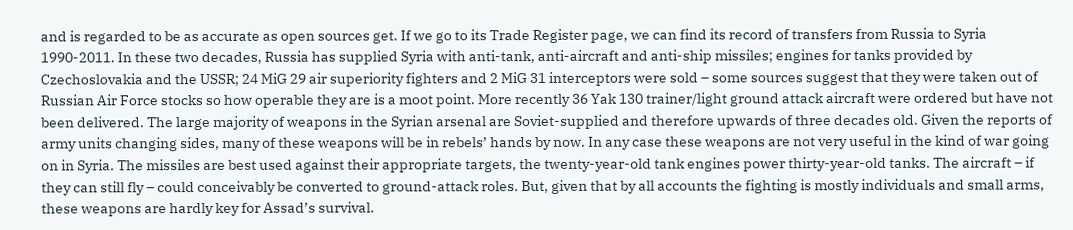and is regarded to be as accurate as open sources get. If we go to its Trade Register page, we can find its record of transfers from Russia to Syria 1990-2011. In these two decades, Russia has supplied Syria with anti-tank, anti-aircraft and anti-ship missiles; engines for tanks provided by Czechoslovakia and the USSR; 24 MiG 29 air superiority fighters and 2 MiG 31 interceptors were sold – some sources suggest that they were taken out of Russian Air Force stocks so how operable they are is a moot point. More recently 36 Yak 130 trainer/light ground attack aircraft were ordered but have not been delivered. The large majority of weapons in the Syrian arsenal are Soviet-supplied and therefore upwards of three decades old. Given the reports of army units changing sides, many of these weapons will be in rebels’ hands by now. In any case these weapons are not very useful in the kind of war going on in Syria. The missiles are best used against their appropriate targets, the twenty-year-old tank engines power thirty-year-old tanks. The aircraft – if they can still fly – could conceivably be converted to ground-attack roles. But, given that by all accounts the fighting is mostly individuals and small arms, these weapons are hardly key for Assad’s survival.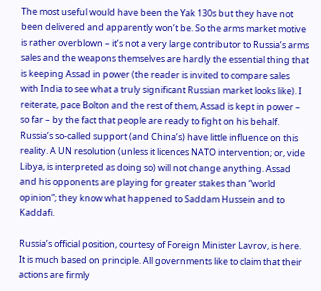The most useful would have been the Yak 130s but they have not been delivered and apparently won’t be. So the arms market motive is rather overblown – it’s not a very large contributor to Russia’s arms sales and the weapons themselves are hardly the essential thing that is keeping Assad in power (the reader is invited to compare sales with India to see what a truly significant Russian market looks like). I reiterate, pace Bolton and the rest of them, Assad is kept in power – so far – by the fact that people are ready to fight on his behalf. Russia’s so-called support (and China’s) have little influence on this reality. A UN resolution (unless it licences NATO intervention; or, vide Libya, is interpreted as doing so) will not change anything. Assad and his opponents are playing for greater stakes than “world opinion”; they know what happened to Saddam Hussein and to Kaddafi.

Russia’s official position, courtesy of Foreign Minister Lavrov, is here. It is much based on principle. All governments like to claim that their actions are firmly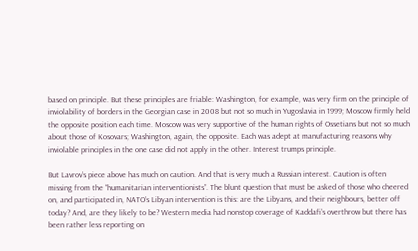based on principle. But these principles are friable: Washington, for example, was very firm on the principle of inviolability of borders in the Georgian case in 2008 but not so much in Yugoslavia in 1999; Moscow firmly held the opposite position each time. Moscow was very supportive of the human rights of Ossetians but not so much about those of Kosovars; Washington, again, the opposite. Each was adept at manufacturing reasons why inviolable principles in the one case did not apply in the other. Interest trumps principle.

But Lavrov’s piece above has much on caution. And that is very much a Russian interest. Caution is often missing from the “humanitarian interventionists”. The blunt question that must be asked of those who cheered on, and participated in, NATO’s Libyan intervention is this: are the Libyans, and their neighbours, better off today? And, are they likely to be? Western media had nonstop coverage of Kaddafi’s overthrow but there has been rather less reporting on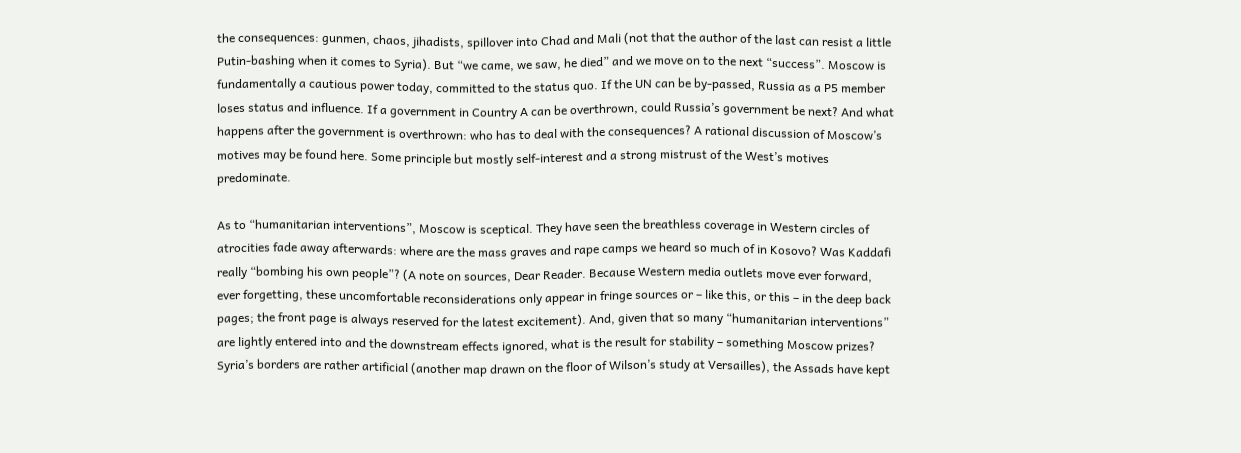the consequences: gunmen, chaos, jihadists, spillover into Chad and Mali (not that the author of the last can resist a little Putin-bashing when it comes to Syria). But “we came, we saw, he died” and we move on to the next “success”. Moscow is fundamentally a cautious power today, committed to the status quo. If the UN can be by-passed, Russia as a P5 member loses status and influence. If a government in Country A can be overthrown, could Russia’s government be next? And what happens after the government is overthrown: who has to deal with the consequences? A rational discussion of Moscow’s motives may be found here. Some principle but mostly self-interest and a strong mistrust of the West’s motives predominate.

As to “humanitarian interventions”, Moscow is sceptical. They have seen the breathless coverage in Western circles of atrocities fade away afterwards: where are the mass graves and rape camps we heard so much of in Kosovo? Was Kaddafi really “bombing his own people”? (A note on sources, Dear Reader. Because Western media outlets move ever forward, ever forgetting, these uncomfortable reconsiderations only appear in fringe sources or – like this, or this – in the deep back pages; the front page is always reserved for the latest excitement). And, given that so many “humanitarian interventions” are lightly entered into and the downstream effects ignored, what is the result for stability – something Moscow prizes? Syria’s borders are rather artificial (another map drawn on the floor of Wilson’s study at Versailles), the Assads have kept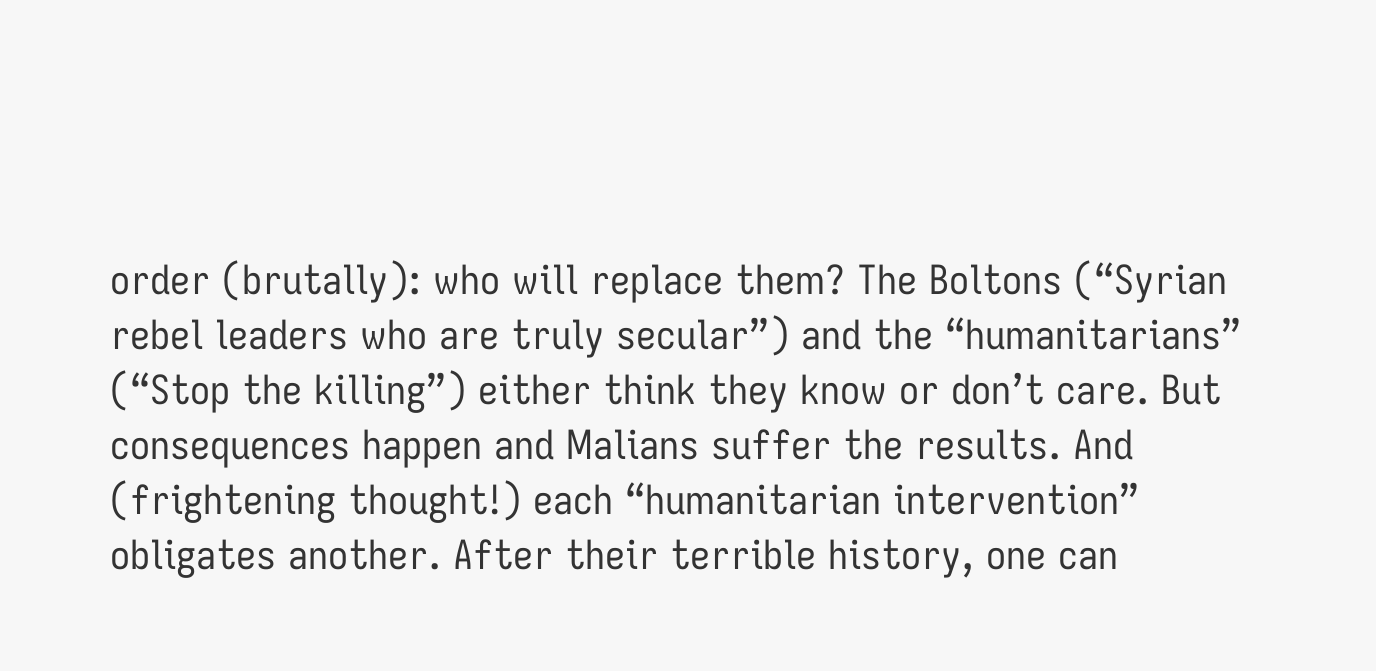order (brutally): who will replace them? The Boltons (“Syrian rebel leaders who are truly secular”) and the “humanitarians” (“Stop the killing”) either think they know or don’t care. But consequences happen and Malians suffer the results. And (frightening thought!) each “humanitarian intervention” obligates another. After their terrible history, one can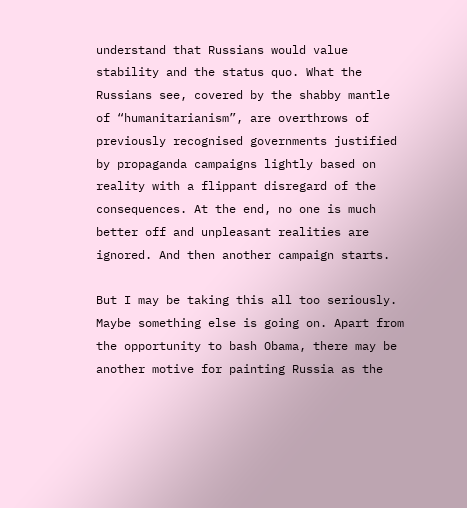understand that Russians would value stability and the status quo. What the Russians see, covered by the shabby mantle of “humanitarianism”, are overthrows of previously recognised governments justified by propaganda campaigns lightly based on reality with a flippant disregard of the consequences. At the end, no one is much better off and unpleasant realities are ignored. And then another campaign starts.

But I may be taking this all too seriously. Maybe something else is going on. Apart from the opportunity to bash Obama, there may be another motive for painting Russia as the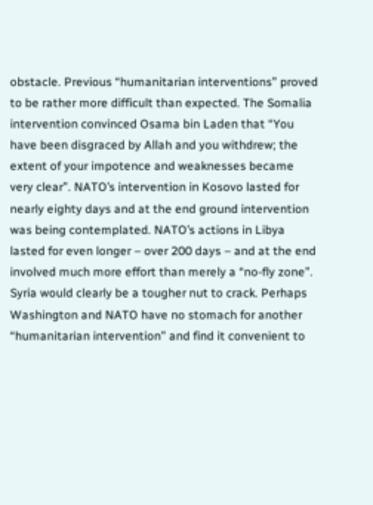obstacle. Previous “humanitarian interventions” proved to be rather more difficult than expected. The Somalia intervention convinced Osama bin Laden that “You have been disgraced by Allah and you withdrew; the extent of your impotence and weaknesses became very clear”. NATO’s intervention in Kosovo lasted for nearly eighty days and at the end ground intervention was being contemplated. NATO’s actions in Libya lasted for even longer – over 200 days – and at the end involved much more effort than merely a “no-fly zone”. Syria would clearly be a tougher nut to crack. Perhaps Washington and NATO have no stomach for another “humanitarian intervention” and find it convenient to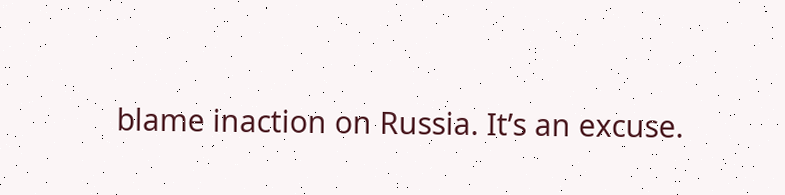blame inaction on Russia. It’s an excuse.